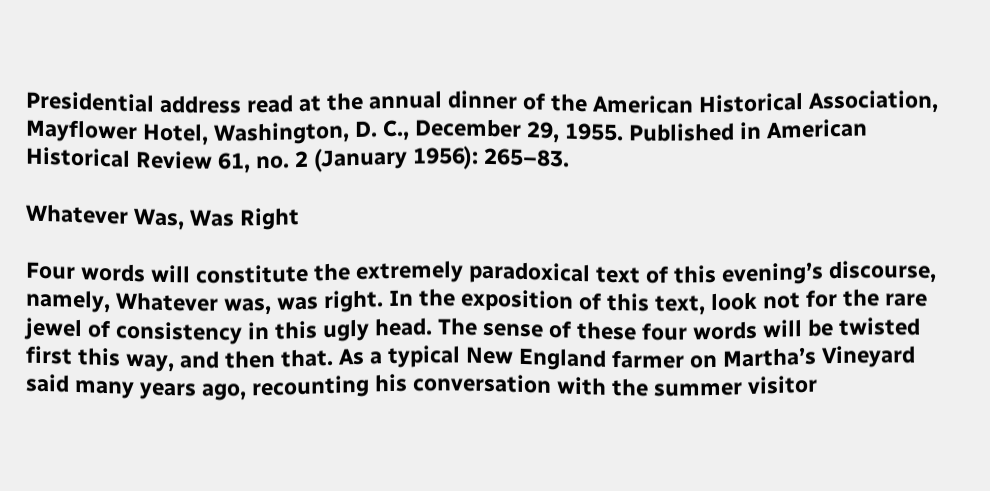Presidential address read at the annual dinner of the American Historical Association, Mayflower Hotel, Washington, D. C., December 29, 1955. Published in American Historical Review 61, no. 2 (January 1956): 265–83.

Whatever Was, Was Right

Four words will constitute the extremely paradoxical text of this evening’s discourse, namely, Whatever was, was right. In the exposition of this text, look not for the rare jewel of consistency in this ugly head. The sense of these four words will be twisted first this way, and then that. As a typical New England farmer on Martha’s Vineyard said many years ago, recounting his conversation with the summer visitor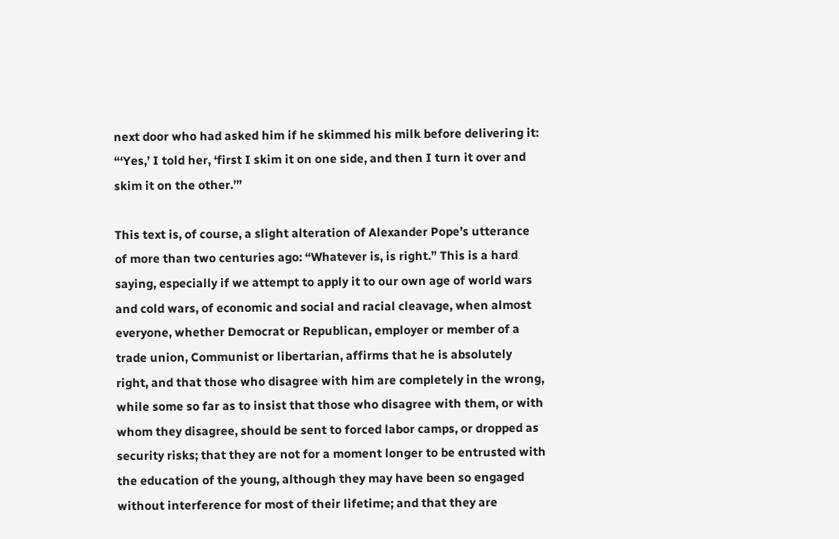next door who had asked him if he skimmed his milk before delivering it: “‘Yes,’ I told her, ‘first I skim it on one side, and then I turn it over and skim it on the other.’”

This text is, of course, a slight alteration of Alexander Pope’s utterance of more than two centuries ago: “Whatever is, is right.” This is a hard saying, especially if we attempt to apply it to our own age of world wars and cold wars, of economic and social and racial cleavage, when almost everyone, whether Democrat or Republican, employer or member of a trade union, Communist or libertarian, affirms that he is absolutely right, and that those who disagree with him are completely in the wrong, while some so far as to insist that those who disagree with them, or with whom they disagree, should be sent to forced labor camps, or dropped as security risks; that they are not for a moment longer to be entrusted with the education of the young, although they may have been so engaged without interference for most of their lifetime; and that they are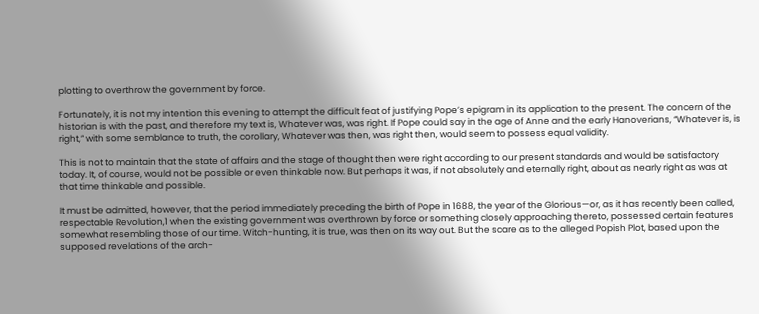plotting to overthrow the government by force.

Fortunately, it is not my intention this evening to attempt the difficult feat of justifying Pope’s epigram in its application to the present. The concern of the historian is with the past, and therefore my text is, Whatever was, was right. If Pope could say in the age of Anne and the early Hanoverians, “Whatever is, is right,” with some semblance to truth, the corollary, Whatever was then, was right then, would seem to possess equal validity.

This is not to maintain that the state of affairs and the stage of thought then were right according to our present standards and would be satisfactory today. It, of course, would not be possible or even thinkable now. But perhaps it was, if not absolutely and eternally right, about as nearly right as was at that time thinkable and possible.

It must be admitted, however, that the period immediately preceding the birth of Pope in 1688, the year of the Glorious—or, as it has recently been called, respectable Revolution,1 when the existing government was overthrown by force or something closely approaching thereto, possessed certain features somewhat resembling those of our time. Witch-hunting, it is true, was then on its way out. But the scare as to the alleged Popish Plot, based upon the supposed revelations of the arch-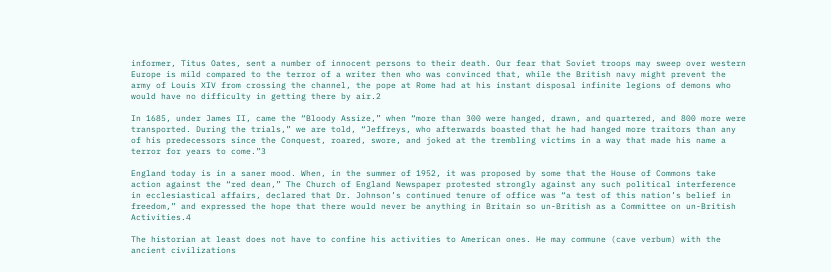informer, Titus Oates, sent a number of innocent persons to their death. Our fear that Soviet troops may sweep over western Europe is mild compared to the terror of a writer then who was convinced that, while the British navy might prevent the army of Louis XIV from crossing the channel, the pope at Rome had at his instant disposal infinite legions of demons who would have no difficulty in getting there by air.2

In 1685, under James II, came the “Bloody Assize,” when “more than 300 were hanged, drawn, and quartered, and 800 more were transported. During the trials,” we are told, “Jeffreys, who afterwards boasted that he had hanged more traitors than any of his predecessors since the Conquest, roared, swore, and joked at the trembling victims in a way that made his name a terror for years to come.”3

England today is in a saner mood. When, in the summer of 1952, it was proposed by some that the House of Commons take action against the “red dean,” The Church of England Newspaper protested strongly against any such political interference in ecclesiastical affairs, declared that Dr. Johnson’s continued tenure of office was “a test of this nation’s belief in freedom,” and expressed the hope that there would never be anything in Britain so un-British as a Committee on un-British Activities.4

The historian at least does not have to confine his activities to American ones. He may commune (cave verbum) with the ancient civilizations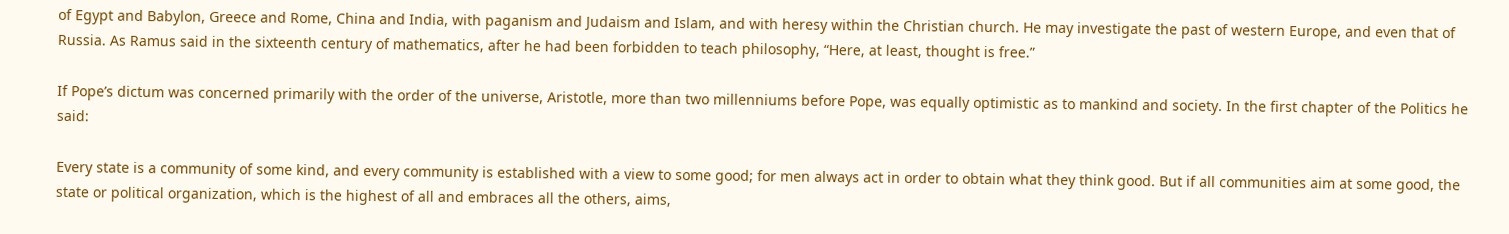of Egypt and Babylon, Greece and Rome, China and India, with paganism and Judaism and Islam, and with heresy within the Christian church. He may investigate the past of western Europe, and even that of Russia. As Ramus said in the sixteenth century of mathematics, after he had been forbidden to teach philosophy, “Here, at least, thought is free.”

If Pope’s dictum was concerned primarily with the order of the universe, Aristotle, more than two millenniums before Pope, was equally optimistic as to mankind and society. In the first chapter of the Politics he said:

Every state is a community of some kind, and every community is established with a view to some good; for men always act in order to obtain what they think good. But if all communities aim at some good, the state or political organization, which is the highest of all and embraces all the others, aims,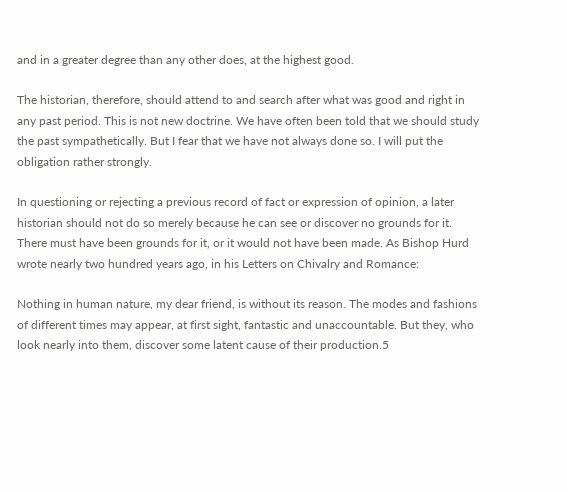and in a greater degree than any other does, at the highest good.

The historian, therefore, should attend to and search after what was good and right in any past period. This is not new doctrine. We have often been told that we should study the past sympathetically. But I fear that we have not always done so. I will put the obligation rather strongly.

In questioning or rejecting a previous record of fact or expression of opinion, a later historian should not do so merely because he can see or discover no grounds for it. There must have been grounds for it, or it would not have been made. As Bishop Hurd wrote nearly two hundred years ago, in his Letters on Chivalry and Romance:

Nothing in human nature, my dear friend, is without its reason. The modes and fashions of different times may appear, at first sight, fantastic and unaccountable. But they, who look nearly into them, discover some latent cause of their production.5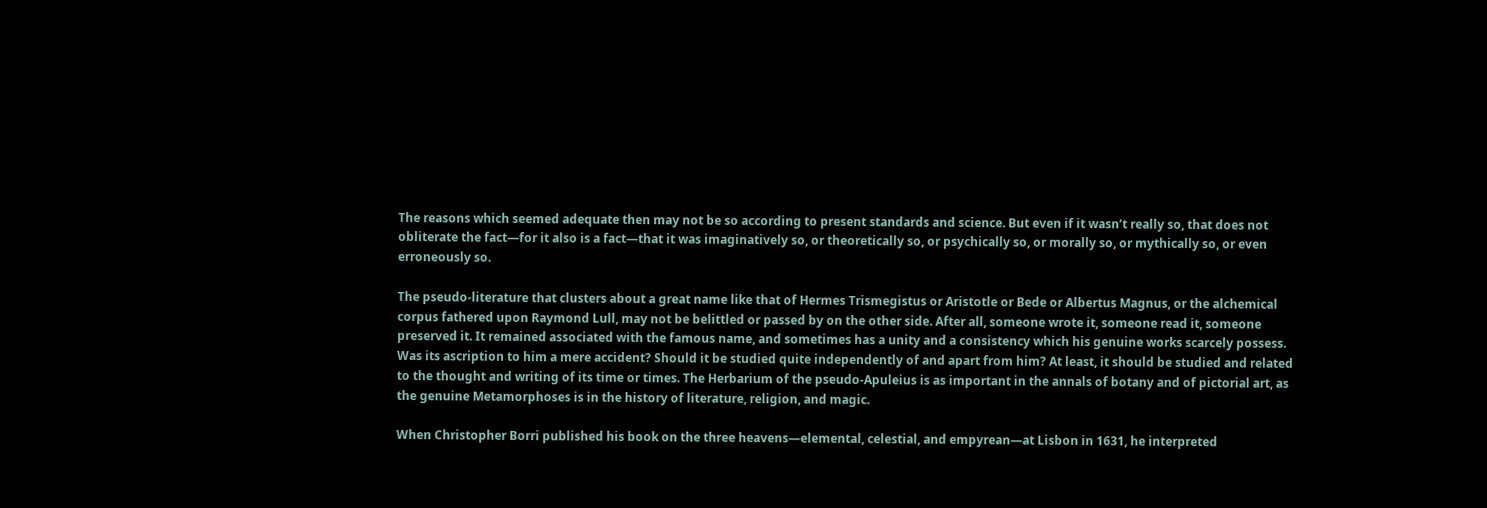The reasons which seemed adequate then may not be so according to present standards and science. But even if it wasn’t really so, that does not obliterate the fact—for it also is a fact—that it was imaginatively so, or theoretically so, or psychically so, or morally so, or mythically so, or even erroneously so.

The pseudo-literature that clusters about a great name like that of Hermes Trismegistus or Aristotle or Bede or Albertus Magnus, or the alchemical corpus fathered upon Raymond Lull, may not be belittled or passed by on the other side. After all, someone wrote it, someone read it, someone preserved it. It remained associated with the famous name, and sometimes has a unity and a consistency which his genuine works scarcely possess. Was its ascription to him a mere accident? Should it be studied quite independently of and apart from him? At least, it should be studied and related to the thought and writing of its time or times. The Herbarium of the pseudo-Apuleius is as important in the annals of botany and of pictorial art, as the genuine Metamorphoses is in the history of literature, religion, and magic.

When Christopher Borri published his book on the three heavens—elemental, celestial, and empyrean—at Lisbon in 1631, he interpreted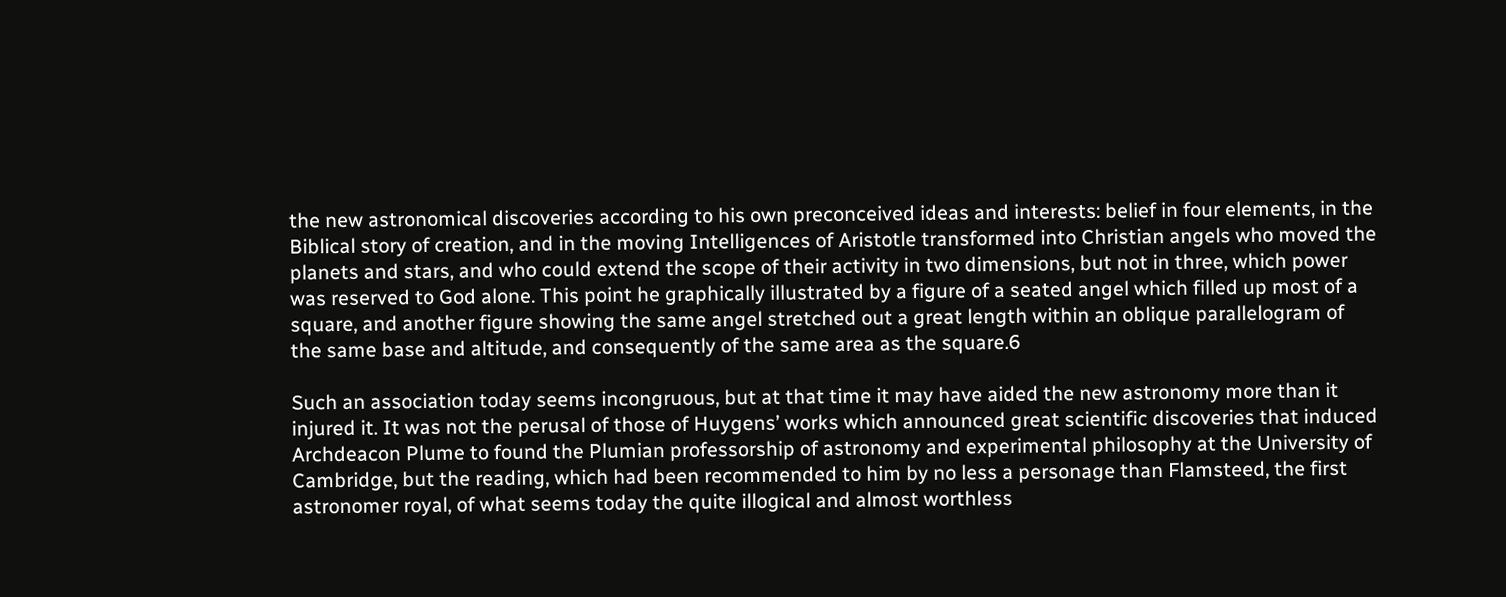the new astronomical discoveries according to his own preconceived ideas and interests: belief in four elements, in the Biblical story of creation, and in the moving Intelligences of Aristotle transformed into Christian angels who moved the planets and stars, and who could extend the scope of their activity in two dimensions, but not in three, which power was reserved to God alone. This point he graphically illustrated by a figure of a seated angel which filled up most of a square, and another figure showing the same angel stretched out a great length within an oblique parallelogram of the same base and altitude, and consequently of the same area as the square.6

Such an association today seems incongruous, but at that time it may have aided the new astronomy more than it injured it. It was not the perusal of those of Huygens’ works which announced great scientific discoveries that induced Archdeacon Plume to found the Plumian professorship of astronomy and experimental philosophy at the University of Cambridge, but the reading, which had been recommended to him by no less a personage than Flamsteed, the first astronomer royal, of what seems today the quite illogical and almost worthless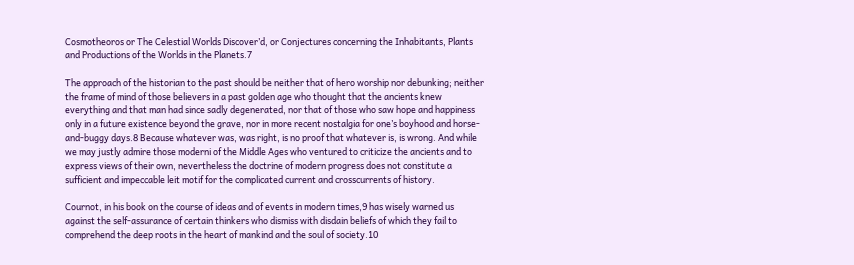Cosmotheoros or The Celestial Worlds Discover’d, or Conjectures concerning the Inhabitants, Plants and Productions of the Worlds in the Planets.7

The approach of the historian to the past should be neither that of hero worship nor debunking; neither the frame of mind of those believers in a past golden age who thought that the ancients knew everything and that man had since sadly degenerated, nor that of those who saw hope and happiness only in a future existence beyond the grave, nor in more recent nostalgia for one’s boyhood and horse-and-buggy days.8 Because whatever was, was right, is no proof that whatever is, is wrong. And while we may justly admire those moderni of the Middle Ages who ventured to criticize the ancients and to express views of their own, nevertheless the doctrine of modern progress does not constitute a sufficient and impeccable leit motif for the complicated current and crosscurrents of history.

Cournot, in his book on the course of ideas and of events in modern times,9 has wisely warned us against the self-assurance of certain thinkers who dismiss with disdain beliefs of which they fail to comprehend the deep roots in the heart of mankind and the soul of society.10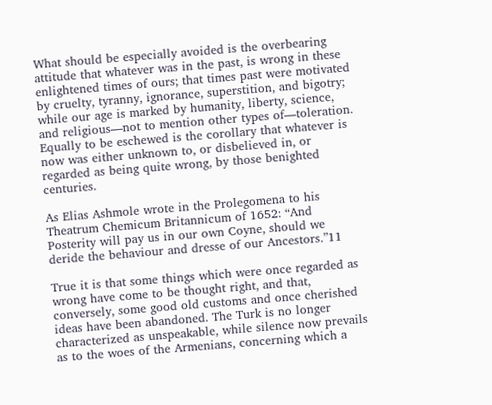What should be especially avoided is the overbearing attitude that whatever was in the past, is wrong in these enlightened times of ours; that times past were motivated by cruelty, tyranny, ignorance, superstition, and bigotry; while our age is marked by humanity, liberty, science, and religious—not to mention other types of—toleration. Equally to be eschewed is the corollary that whatever is now was either unknown to, or disbelieved in, or regarded as being quite wrong, by those benighted centuries.

As Elias Ashmole wrote in the Prolegomena to his Theatrum Chemicum Britannicum of 1652: “And Posterity will pay us in our own Coyne, should we deride the behaviour and dresse of our Ancestors.”11

True it is that some things which were once regarded as wrong have come to be thought right, and that, conversely, some good old customs and once cherished ideas have been abandoned. The Turk is no longer characterized as unspeakable, while silence now prevails as to the woes of the Armenians, concerning which a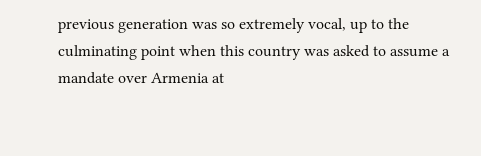previous generation was so extremely vocal, up to the culminating point when this country was asked to assume a mandate over Armenia at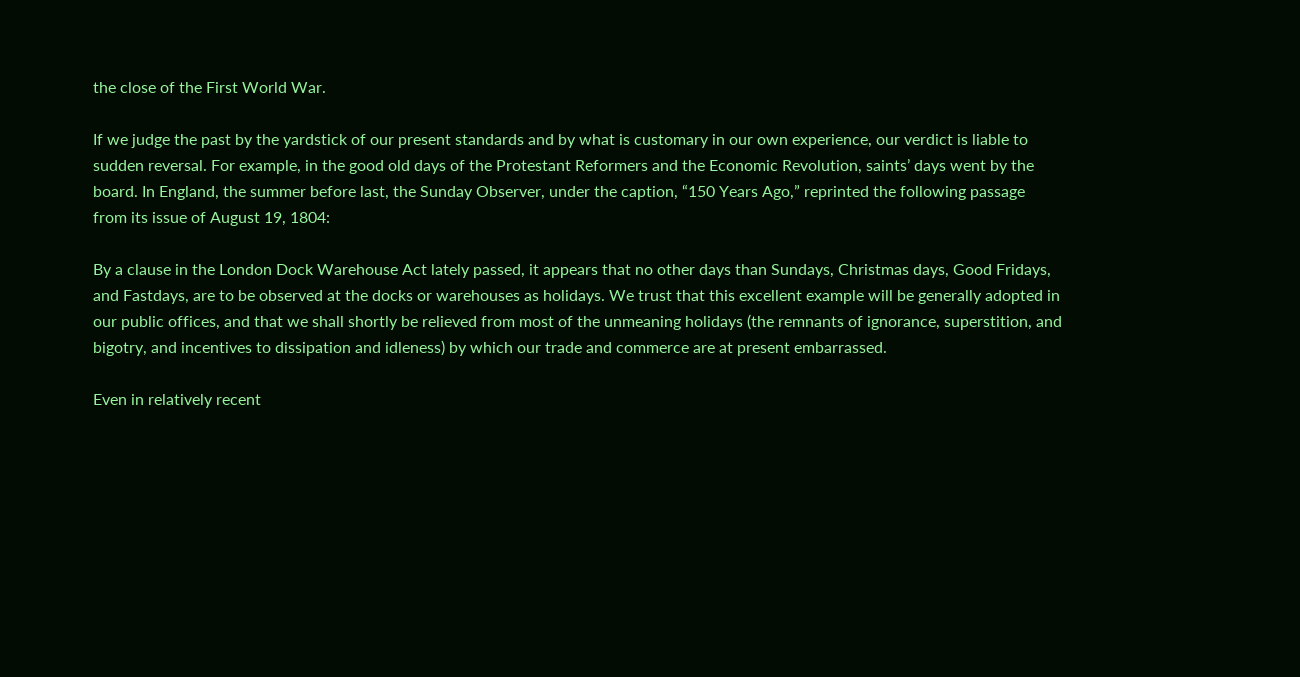the close of the First World War.

If we judge the past by the yardstick of our present standards and by what is customary in our own experience, our verdict is liable to sudden reversal. For example, in the good old days of the Protestant Reformers and the Economic Revolution, saints’ days went by the board. In England, the summer before last, the Sunday Observer, under the caption, “150 Years Ago,” reprinted the following passage from its issue of August 19, 1804:

By a clause in the London Dock Warehouse Act lately passed, it appears that no other days than Sundays, Christmas days, Good Fridays, and Fastdays, are to be observed at the docks or warehouses as holidays. We trust that this excellent example will be generally adopted in our public offices, and that we shall shortly be relieved from most of the unmeaning holidays (the remnants of ignorance, superstition, and bigotry, and incentives to dissipation and idleness) by which our trade and commerce are at present embarrassed.

Even in relatively recent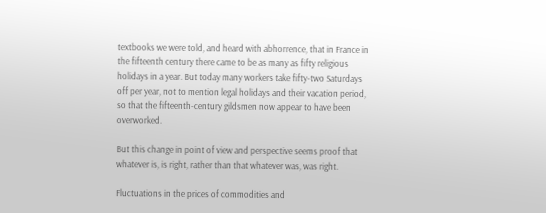textbooks we were told, and heard with abhorrence, that in France in the fifteenth century there came to be as many as fifty religious holidays in a year. But today many workers take fifty-two Saturdays off per year, not to mention legal holidays and their vacation period, so that the fifteenth-century gildsmen now appear to have been overworked.

But this change in point of view and perspective seems proof that whatever is, is right, rather than that whatever was, was right.

Fluctuations in the prices of commodities and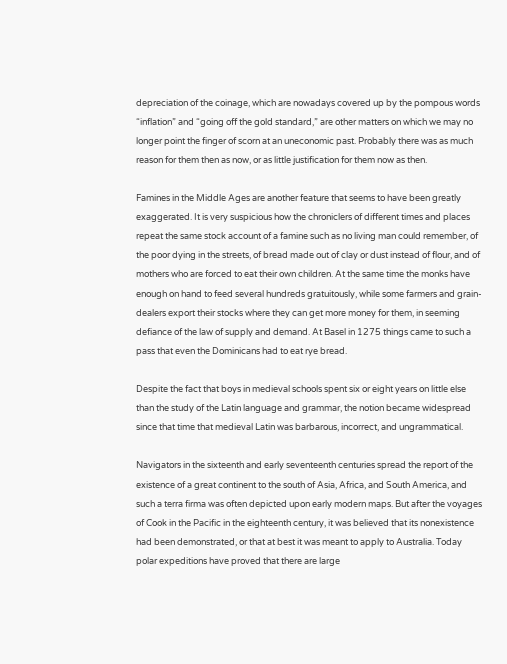depreciation of the coinage, which are nowadays covered up by the pompous words “inflation” and “going off the gold standard,” are other matters on which we may no longer point the finger of scorn at an uneconomic past. Probably there was as much reason for them then as now, or as little justification for them now as then.

Famines in the Middle Ages are another feature that seems to have been greatly exaggerated. It is very suspicious how the chroniclers of different times and places repeat the same stock account of a famine such as no living man could remember, of the poor dying in the streets, of bread made out of clay or dust instead of flour, and of mothers who are forced to eat their own children. At the same time the monks have enough on hand to feed several hundreds gratuitously, while some farmers and grain-dealers export their stocks where they can get more money for them, in seeming defiance of the law of supply and demand. At Basel in 1275 things came to such a pass that even the Dominicans had to eat rye bread.

Despite the fact that boys in medieval schools spent six or eight years on little else than the study of the Latin language and grammar, the notion became widespread since that time that medieval Latin was barbarous, incorrect, and ungrammatical.

Navigators in the sixteenth and early seventeenth centuries spread the report of the existence of a great continent to the south of Asia, Africa, and South America, and such a terra firma was often depicted upon early modern maps. But after the voyages of Cook in the Pacific in the eighteenth century, it was believed that its nonexistence had been demonstrated, or that at best it was meant to apply to Australia. Today polar expeditions have proved that there are large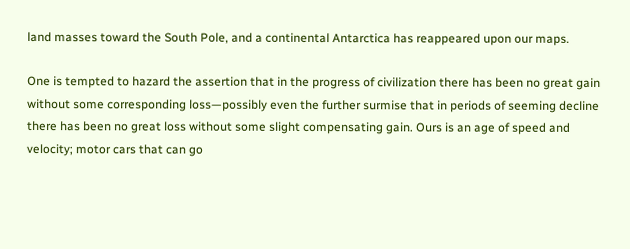land masses toward the South Pole, and a continental Antarctica has reappeared upon our maps.

One is tempted to hazard the assertion that in the progress of civilization there has been no great gain without some corresponding loss—possibly even the further surmise that in periods of seeming decline there has been no great loss without some slight compensating gain. Ours is an age of speed and velocity; motor cars that can go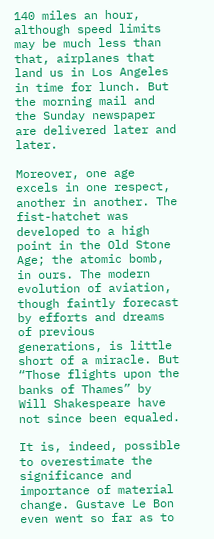140 miles an hour, although speed limits may be much less than that, airplanes that land us in Los Angeles in time for lunch. But the morning mail and the Sunday newspaper are delivered later and later.

Moreover, one age excels in one respect, another in another. The fist-hatchet was developed to a high point in the Old Stone Age; the atomic bomb, in ours. The modern evolution of aviation, though faintly forecast by efforts and dreams of previous generations, is little short of a miracle. But “Those flights upon the banks of Thames” by Will Shakespeare have not since been equaled.

It is, indeed, possible to overestimate the significance and importance of material change. Gustave Le Bon even went so far as to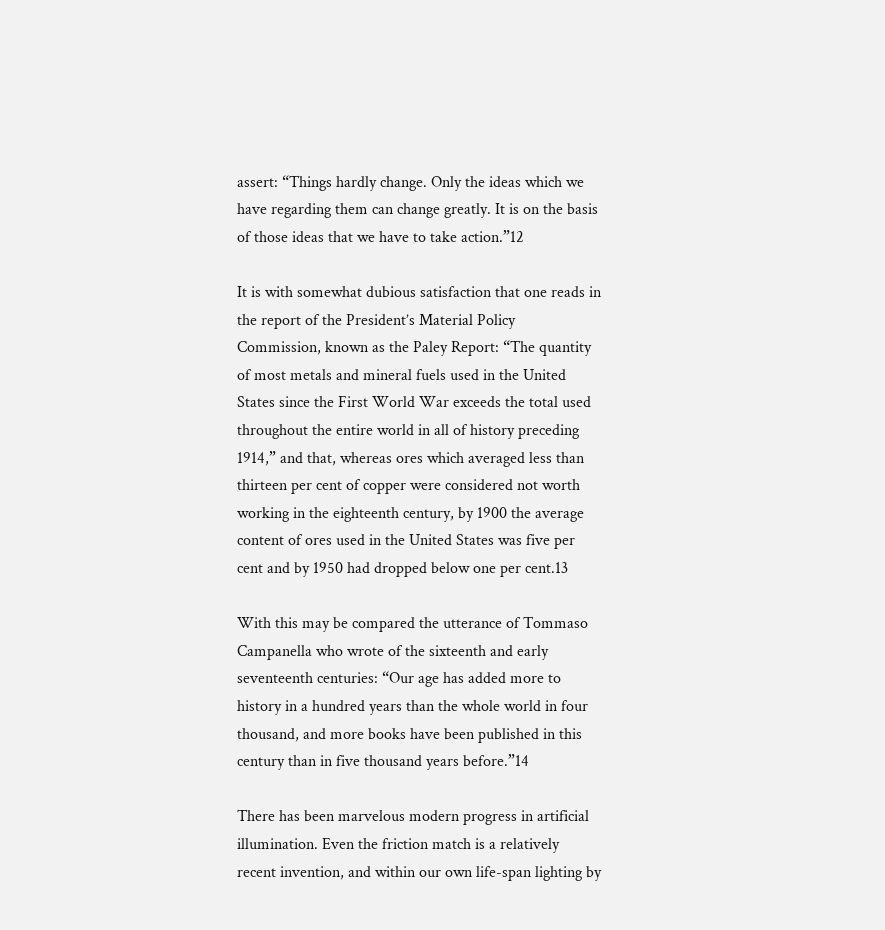assert: “Things hardly change. Only the ideas which we have regarding them can change greatly. It is on the basis of those ideas that we have to take action.”12

It is with somewhat dubious satisfaction that one reads in the report of the President’s Material Policy Commission, known as the Paley Report: “The quantity of most metals and mineral fuels used in the United States since the First World War exceeds the total used throughout the entire world in all of history preceding 1914,” and that, whereas ores which averaged less than thirteen per cent of copper were considered not worth working in the eighteenth century, by 1900 the average content of ores used in the United States was five per cent and by 1950 had dropped below one per cent.13

With this may be compared the utterance of Tommaso Campanella who wrote of the sixteenth and early seventeenth centuries: “Our age has added more to history in a hundred years than the whole world in four thousand, and more books have been published in this century than in five thousand years before.”14

There has been marvelous modern progress in artificial illumination. Even the friction match is a relatively recent invention, and within our own life-span lighting by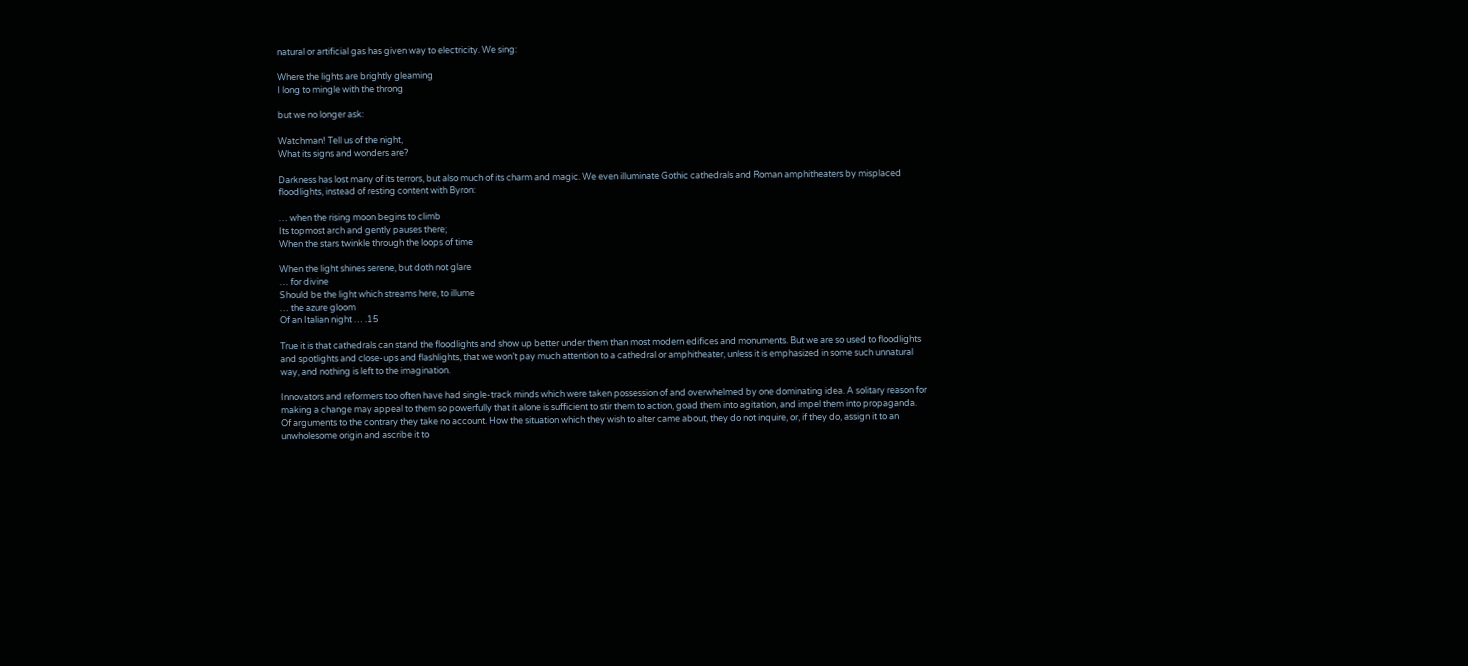natural or artificial gas has given way to electricity. We sing:

Where the lights are brightly gleaming
I long to mingle with the throng

but we no longer ask:

Watchman! Tell us of the night,
What its signs and wonders are?

Darkness has lost many of its terrors, but also much of its charm and magic. We even illuminate Gothic cathedrals and Roman amphitheaters by misplaced floodlights, instead of resting content with Byron:

… when the rising moon begins to climb
Its topmost arch and gently pauses there;
When the stars twinkle through the loops of time

When the light shines serene, but doth not glare
… for divine
Should be the light which streams here, to illume
… the azure gloom
Of an Italian night … .15

True it is that cathedrals can stand the floodlights and show up better under them than most modern edifices and monuments. But we are so used to floodlights and spotlights and close-ups and flashlights, that we won’t pay much attention to a cathedral or amphitheater, unless it is emphasized in some such unnatural way, and nothing is left to the imagination.

Innovators and reformers too often have had single-track minds which were taken possession of and overwhelmed by one dominating idea. A solitary reason for making a change may appeal to them so powerfully that it alone is sufficient to stir them to action, goad them into agitation, and impel them into propaganda. Of arguments to the contrary they take no account. How the situation which they wish to alter came about, they do not inquire, or, if they do, assign it to an unwholesome origin and ascribe it to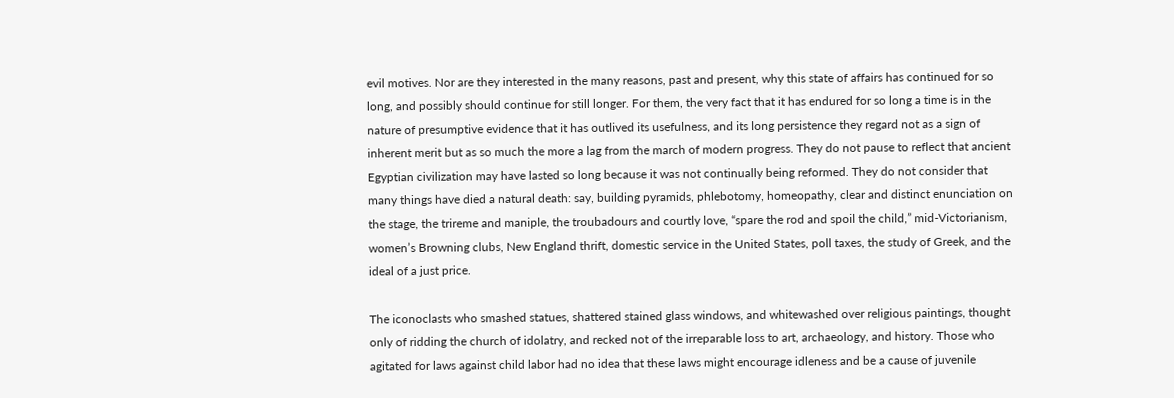evil motives. Nor are they interested in the many reasons, past and present, why this state of affairs has continued for so long, and possibly should continue for still longer. For them, the very fact that it has endured for so long a time is in the nature of presumptive evidence that it has outlived its usefulness, and its long persistence they regard not as a sign of inherent merit but as so much the more a lag from the march of modern progress. They do not pause to reflect that ancient Egyptian civilization may have lasted so long because it was not continually being reformed. They do not consider that many things have died a natural death: say, building pyramids, phlebotomy, homeopathy, clear and distinct enunciation on the stage, the trireme and maniple, the troubadours and courtly love, “spare the rod and spoil the child,” mid-Victorianism, women’s Browning clubs, New England thrift, domestic service in the United States, poll taxes, the study of Greek, and the ideal of a just price.

The iconoclasts who smashed statues, shattered stained glass windows, and whitewashed over religious paintings, thought only of ridding the church of idolatry, and recked not of the irreparable loss to art, archaeology, and history. Those who agitated for laws against child labor had no idea that these laws might encourage idleness and be a cause of juvenile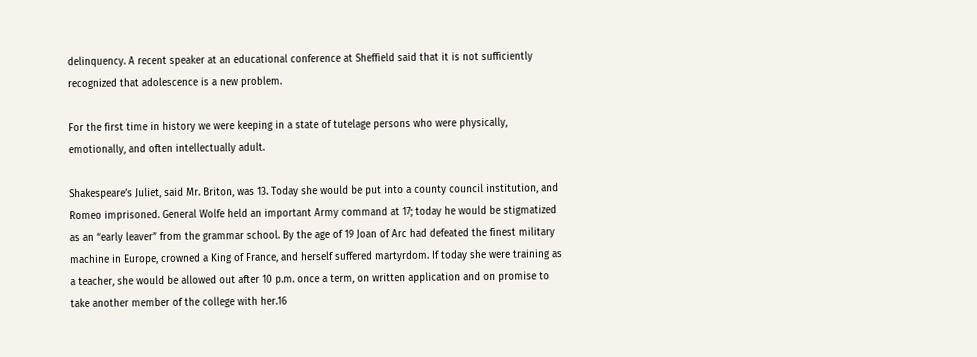delinquency. A recent speaker at an educational conference at Sheffield said that it is not sufficiently recognized that adolescence is a new problem.

For the first time in history we were keeping in a state of tutelage persons who were physically, emotionally, and often intellectually adult.

Shakespeare’s Juliet, said Mr. Briton, was 13. Today she would be put into a county council institution, and Romeo imprisoned. General Wolfe held an important Army command at 17; today he would be stigmatized as an “early leaver” from the grammar school. By the age of 19 Joan of Arc had defeated the finest military machine in Europe, crowned a King of France, and herself suffered martyrdom. If today she were training as a teacher, she would be allowed out after 10 p.m. once a term, on written application and on promise to take another member of the college with her.16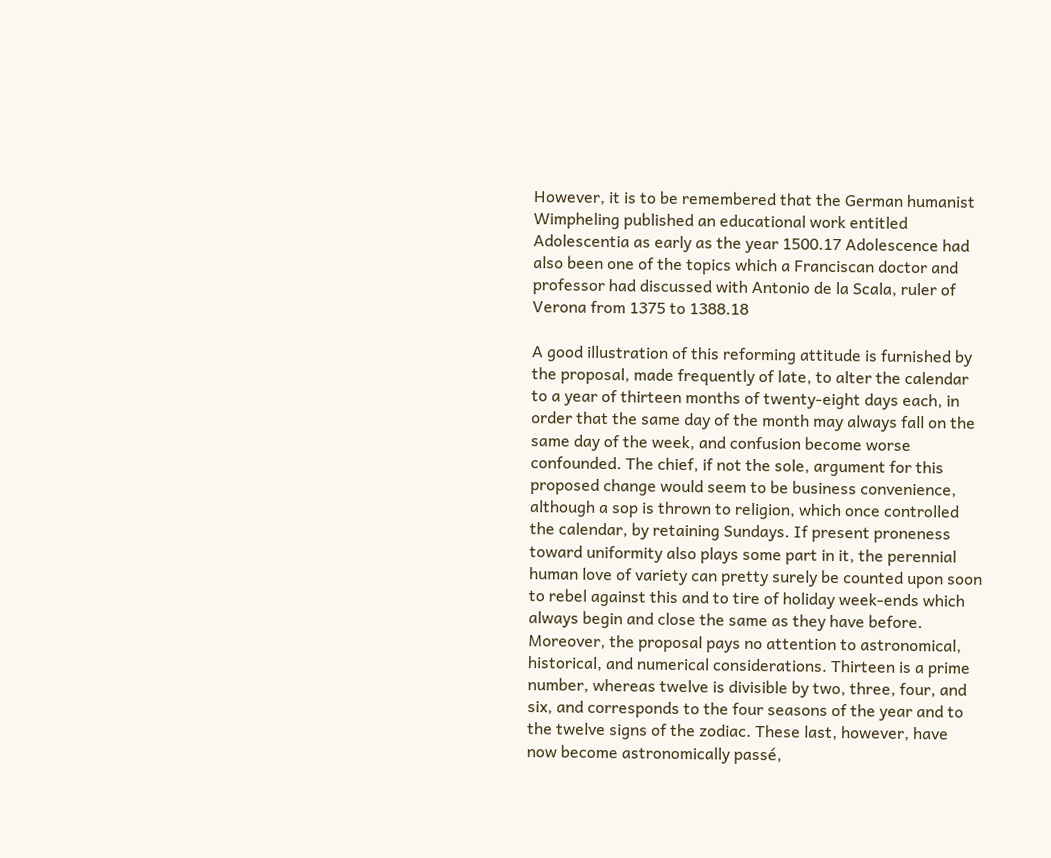However, it is to be remembered that the German humanist Wimpheling published an educational work entitled Adolescentia as early as the year 1500.17 Adolescence had also been one of the topics which a Franciscan doctor and professor had discussed with Antonio de la Scala, ruler of Verona from 1375 to 1388.18

A good illustration of this reforming attitude is furnished by the proposal, made frequently of late, to alter the calendar to a year of thirteen months of twenty-eight days each, in order that the same day of the month may always fall on the same day of the week, and confusion become worse confounded. The chief, if not the sole, argument for this proposed change would seem to be business convenience, although a sop is thrown to religion, which once controlled the calendar, by retaining Sundays. If present proneness toward uniformity also plays some part in it, the perennial human love of variety can pretty surely be counted upon soon to rebel against this and to tire of holiday week-ends which always begin and close the same as they have before. Moreover, the proposal pays no attention to astronomical, historical, and numerical considerations. Thirteen is a prime number, whereas twelve is divisible by two, three, four, and six, and corresponds to the four seasons of the year and to the twelve signs of the zodiac. These last, however, have now become astronomically passé,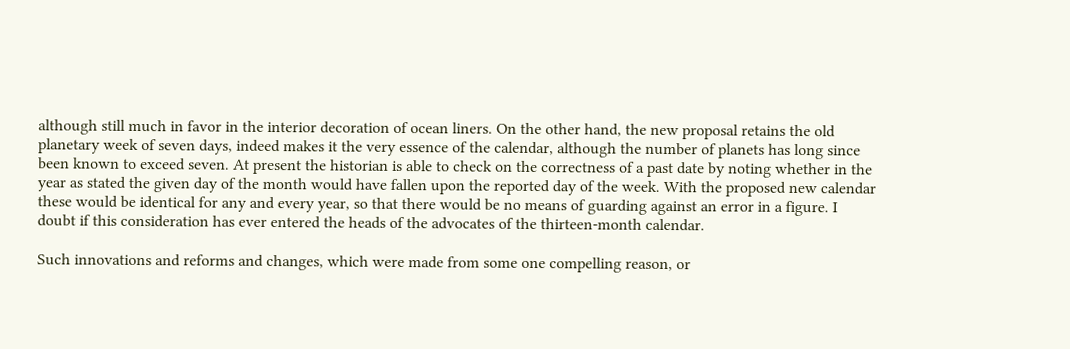although still much in favor in the interior decoration of ocean liners. On the other hand, the new proposal retains the old planetary week of seven days, indeed makes it the very essence of the calendar, although the number of planets has long since been known to exceed seven. At present the historian is able to check on the correctness of a past date by noting whether in the year as stated the given day of the month would have fallen upon the reported day of the week. With the proposed new calendar these would be identical for any and every year, so that there would be no means of guarding against an error in a figure. I doubt if this consideration has ever entered the heads of the advocates of the thirteen-month calendar.

Such innovations and reforms and changes, which were made from some one compelling reason, or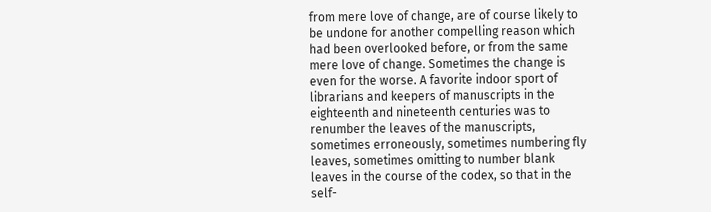from mere love of change, are of course likely to be undone for another compelling reason which had been overlooked before, or from the same mere love of change. Sometimes the change is even for the worse. A favorite indoor sport of librarians and keepers of manuscripts in the eighteenth and nineteenth centuries was to renumber the leaves of the manuscripts, sometimes erroneously, sometimes numbering fly leaves, sometimes omitting to number blank leaves in the course of the codex, so that in the self-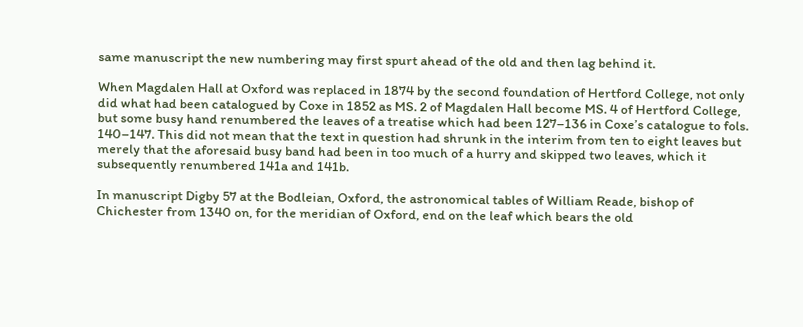same manuscript the new numbering may first spurt ahead of the old and then lag behind it.

When Magdalen Hall at Oxford was replaced in 1874 by the second foundation of Hertford College, not only did what had been catalogued by Coxe in 1852 as MS. 2 of Magdalen Hall become MS. 4 of Hertford College, but some busy hand renumbered the leaves of a treatise which had been 127–136 in Coxe’s catalogue to fols. 140–147. This did not mean that the text in question had shrunk in the interim from ten to eight leaves but merely that the aforesaid busy band had been in too much of a hurry and skipped two leaves, which it subsequently renumbered 141a and 141b.

In manuscript Digby 57 at the Bodleian, Oxford, the astronomical tables of William Reade, bishop of Chichester from 1340 on, for the meridian of Oxford, end on the leaf which bears the old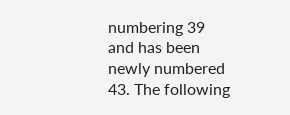numbering 39 and has been newly numbered 43. The following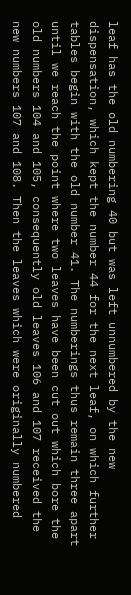leaf has the old numbering 40 but was left unnumbered by the new dispensation, which kept the number 44 for the next leaf, on which further tables begin with the old number 41. The numberings thus remain three apart until we reach the point where two leaves have been cut out which bore the old numbers 104 and 105, consequently old leaves 106 and 107 received the new numbers 107 and 108. Then the leaves which were originally numbered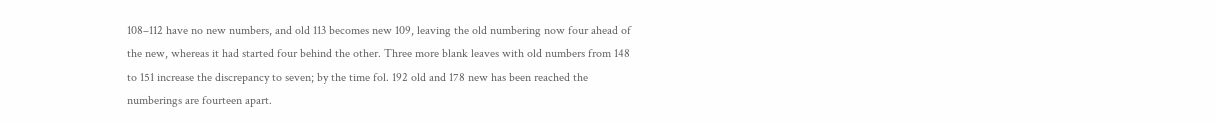108–112 have no new numbers, and old 113 becomes new 109, leaving the old numbering now four ahead of the new, whereas it had started four behind the other. Three more blank leaves with old numbers from 148 to 151 increase the discrepancy to seven; by the time fol. 192 old and 178 new has been reached the numberings are fourteen apart.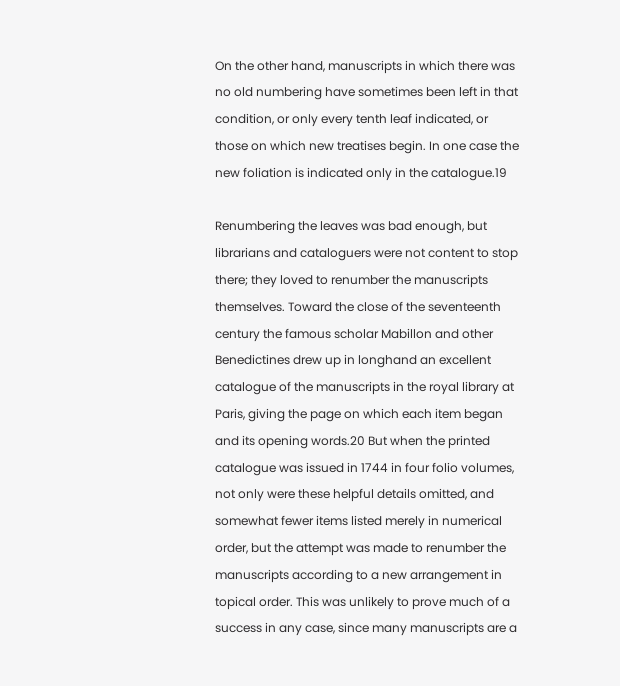On the other hand, manuscripts in which there was no old numbering have sometimes been left in that condition, or only every tenth leaf indicated, or those on which new treatises begin. In one case the new foliation is indicated only in the catalogue.19

Renumbering the leaves was bad enough, but librarians and cataloguers were not content to stop there; they loved to renumber the manuscripts themselves. Toward the close of the seventeenth century the famous scholar Mabillon and other Benedictines drew up in longhand an excellent catalogue of the manuscripts in the royal library at Paris, giving the page on which each item began and its opening words.20 But when the printed catalogue was issued in 1744 in four folio volumes, not only were these helpful details omitted, and somewhat fewer items listed merely in numerical order, but the attempt was made to renumber the manuscripts according to a new arrangement in topical order. This was unlikely to prove much of a success in any case, since many manuscripts are a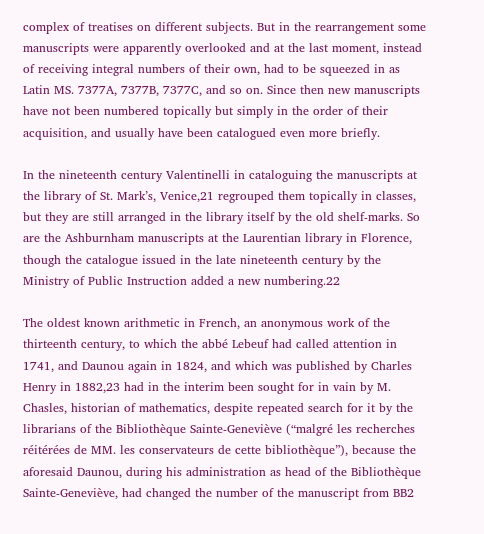complex of treatises on different subjects. But in the rearrangement some manuscripts were apparently overlooked and at the last moment, instead of receiving integral numbers of their own, had to be squeezed in as Latin MS. 7377A, 7377B, 7377C, and so on. Since then new manuscripts have not been numbered topically but simply in the order of their acquisition, and usually have been catalogued even more briefly.

In the nineteenth century Valentinelli in cataloguing the manuscripts at the library of St. Mark’s, Venice,21 regrouped them topically in classes, but they are still arranged in the library itself by the old shelf-marks. So are the Ashburnham manuscripts at the Laurentian library in Florence, though the catalogue issued in the late nineteenth century by the Ministry of Public Instruction added a new numbering.22

The oldest known arithmetic in French, an anonymous work of the thirteenth century, to which the abbé Lebeuf had called attention in 1741, and Daunou again in 1824, and which was published by Charles Henry in 1882,23 had in the interim been sought for in vain by M. Chasles, historian of mathematics, despite repeated search for it by the librarians of the Bibliothèque Sainte-Geneviève (“malgré les recherches réitérées de MM. les conservateurs de cette bibliothèque”), because the aforesaid Daunou, during his administration as head of the Bibliothèque Sainte-Geneviève, had changed the number of the manuscript from BB2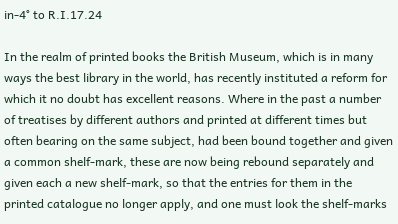in-4° to R.I.17.24

In the realm of printed books the British Museum, which is in many ways the best library in the world, has recently instituted a reform for which it no doubt has excellent reasons. Where in the past a number of treatises by different authors and printed at different times but often bearing on the same subject, had been bound together and given a common shelf-mark, these are now being rebound separately and given each a new shelf-mark, so that the entries for them in the printed catalogue no longer apply, and one must look the shelf-marks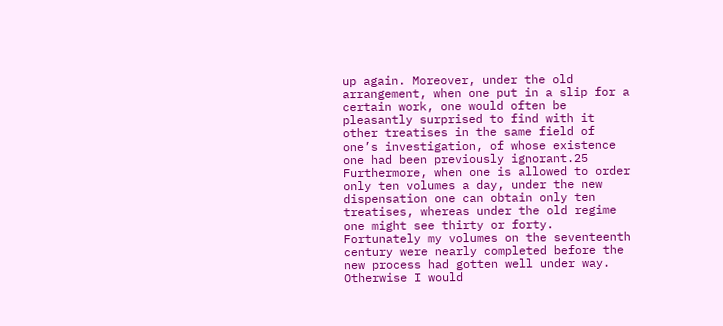up again. Moreover, under the old arrangement, when one put in a slip for a certain work, one would often be pleasantly surprised to find with it other treatises in the same field of one’s investigation, of whose existence one had been previously ignorant.25 Furthermore, when one is allowed to order only ten volumes a day, under the new dispensation one can obtain only ten treatises, whereas under the old regime one might see thirty or forty. Fortunately my volumes on the seventeenth century were nearly completed before the new process had gotten well under way. Otherwise I would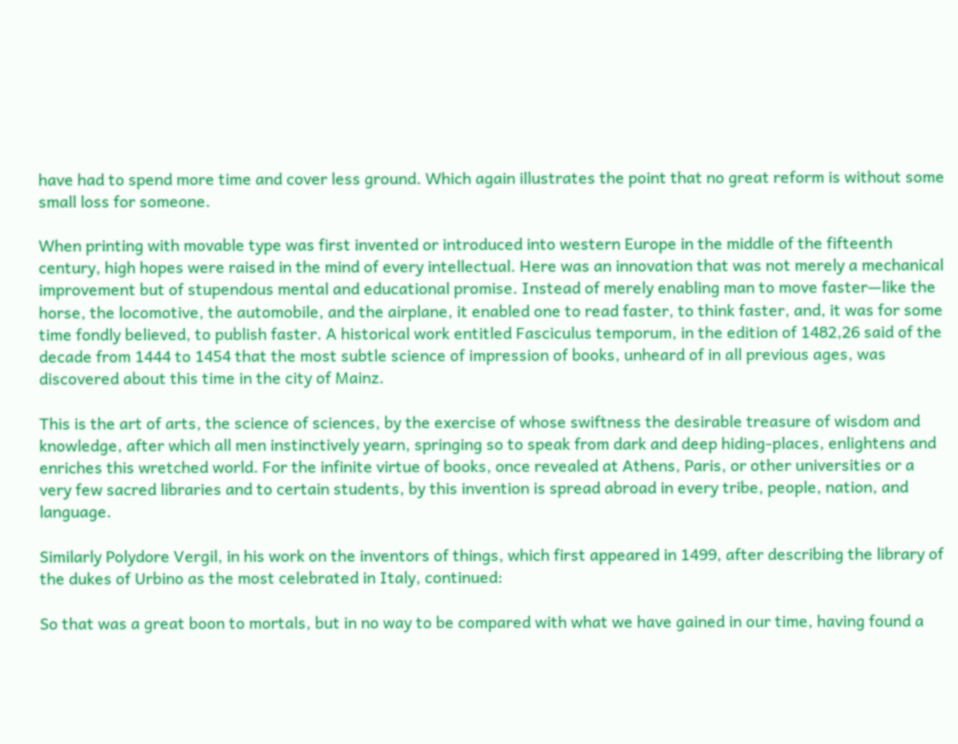have had to spend more time and cover less ground. Which again illustrates the point that no great reform is without some small loss for someone.

When printing with movable type was first invented or introduced into western Europe in the middle of the fifteenth century, high hopes were raised in the mind of every intellectual. Here was an innovation that was not merely a mechanical improvement but of stupendous mental and educational promise. Instead of merely enabling man to move faster—like the horse, the locomotive, the automobile, and the airplane, it enabled one to read faster, to think faster, and, it was for some time fondly believed, to publish faster. A historical work entitled Fasciculus temporum, in the edition of 1482,26 said of the decade from 1444 to 1454 that the most subtle science of impression of books, unheard of in all previous ages, was discovered about this time in the city of Mainz.

This is the art of arts, the science of sciences, by the exercise of whose swiftness the desirable treasure of wisdom and knowledge, after which all men instinctively yearn, springing so to speak from dark and deep hiding-places, enlightens and enriches this wretched world. For the infinite virtue of books, once revealed at Athens, Paris, or other universities or a very few sacred libraries and to certain students, by this invention is spread abroad in every tribe, people, nation, and language.

Similarly Polydore Vergil, in his work on the inventors of things, which first appeared in 1499, after describing the library of the dukes of Urbino as the most celebrated in Italy, continued:

So that was a great boon to mortals, but in no way to be compared with what we have gained in our time, having found a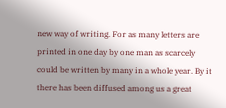new way of writing. For as many letters are printed in one day by one man as scarcely could be written by many in a whole year. By it there has been diffused among us a great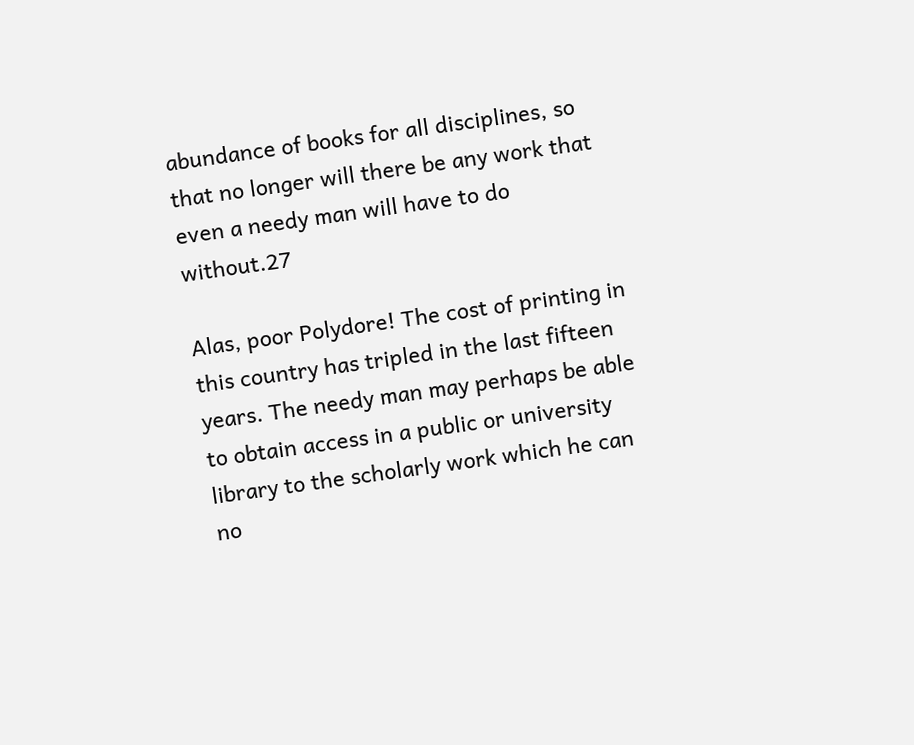abundance of books for all disciplines, so that no longer will there be any work that even a needy man will have to do without.27

Alas, poor Polydore! The cost of printing in this country has tripled in the last fifteen years. The needy man may perhaps be able to obtain access in a public or university library to the scholarly work which he can no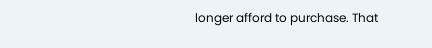longer afford to purchase. That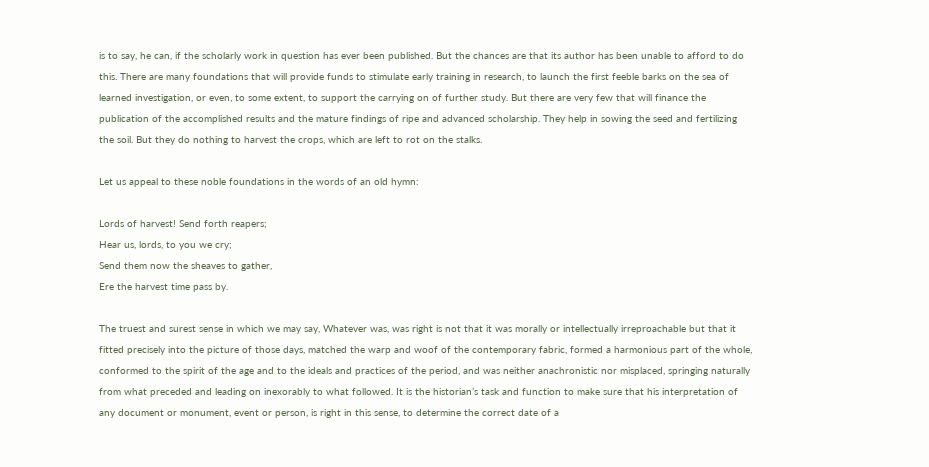is to say, he can, if the scholarly work in question has ever been published. But the chances are that its author has been unable to afford to do this. There are many foundations that will provide funds to stimulate early training in research, to launch the first feeble barks on the sea of learned investigation, or even, to some extent, to support the carrying on of further study. But there are very few that will finance the publication of the accomplished results and the mature findings of ripe and advanced scholarship. They help in sowing the seed and fertilizing the soil. But they do nothing to harvest the crops, which are left to rot on the stalks.

Let us appeal to these noble foundations in the words of an old hymn:

Lords of harvest! Send forth reapers;
Hear us, lords, to you we cry;
Send them now the sheaves to gather,
Ere the harvest time pass by.

The truest and surest sense in which we may say, Whatever was, was right is not that it was morally or intellectually irreproachable but that it fitted precisely into the picture of those days, matched the warp and woof of the contemporary fabric, formed a harmonious part of the whole, conformed to the spirit of the age and to the ideals and practices of the period, and was neither anachronistic nor misplaced, springing naturally from what preceded and leading on inexorably to what followed. It is the historian’s task and function to make sure that his interpretation of any document or monument, event or person, is right in this sense, to determine the correct date of a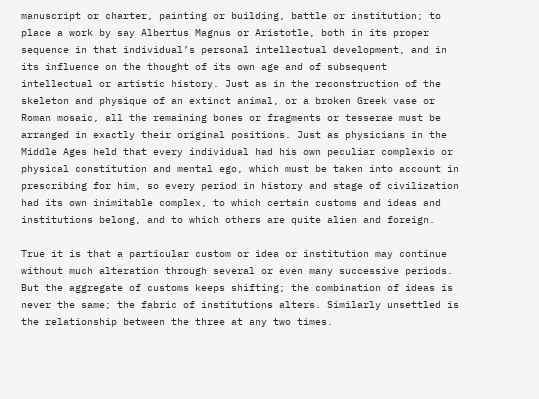manuscript or charter, painting or building, battle or institution; to place a work by say Albertus Magnus or Aristotle, both in its proper sequence in that individual’s personal intellectual development, and in its influence on the thought of its own age and of subsequent intellectual or artistic history. Just as in the reconstruction of the skeleton and physique of an extinct animal, or a broken Greek vase or Roman mosaic, all the remaining bones or fragments or tesserae must be arranged in exactly their original positions. Just as physicians in the Middle Ages held that every individual had his own peculiar complexio or physical constitution and mental ego, which must be taken into account in prescribing for him, so every period in history and stage of civilization had its own inimitable complex, to which certain customs and ideas and institutions belong, and to which others are quite alien and foreign.

True it is that a particular custom or idea or institution may continue without much alteration through several or even many successive periods. But the aggregate of customs keeps shifting; the combination of ideas is never the same; the fabric of institutions alters. Similarly unsettled is the relationship between the three at any two times.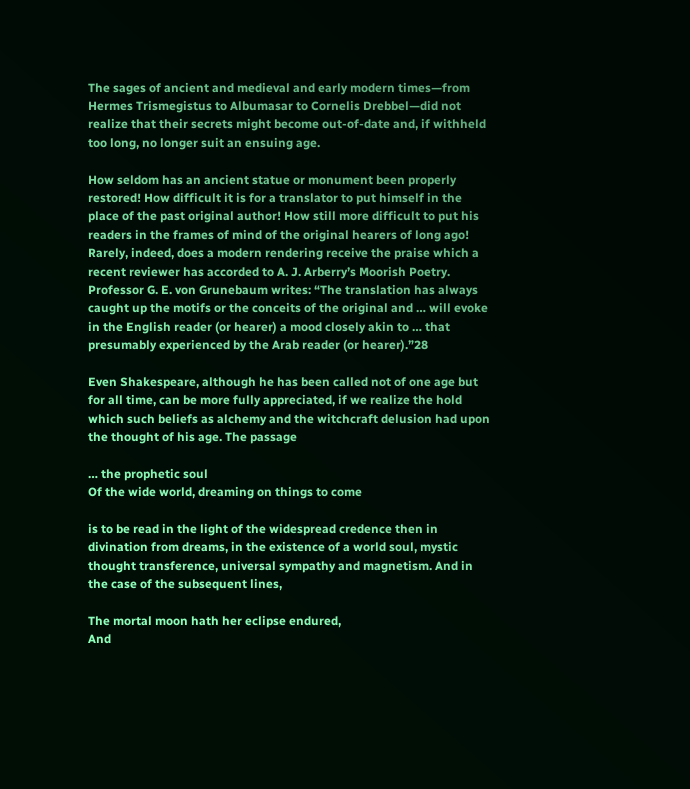The sages of ancient and medieval and early modern times—from Hermes Trismegistus to Albumasar to Cornelis Drebbel—did not realize that their secrets might become out-of-date and, if withheld too long, no longer suit an ensuing age.

How seldom has an ancient statue or monument been properly restored! How difficult it is for a translator to put himself in the place of the past original author! How still more difficult to put his readers in the frames of mind of the original hearers of long ago! Rarely, indeed, does a modern rendering receive the praise which a recent reviewer has accorded to A. J. Arberry’s Moorish Poetry. Professor G. E. von Grunebaum writes: “The translation has always caught up the motifs or the conceits of the original and … will evoke in the English reader (or hearer) a mood closely akin to … that presumably experienced by the Arab reader (or hearer).”28

Even Shakespeare, although he has been called not of one age but for all time, can be more fully appreciated, if we realize the hold which such beliefs as alchemy and the witchcraft delusion had upon the thought of his age. The passage

… the prophetic soul
Of the wide world, dreaming on things to come

is to be read in the light of the widespread credence then in divination from dreams, in the existence of a world soul, mystic thought transference, universal sympathy and magnetism. And in the case of the subsequent lines,

The mortal moon hath her eclipse endured,
And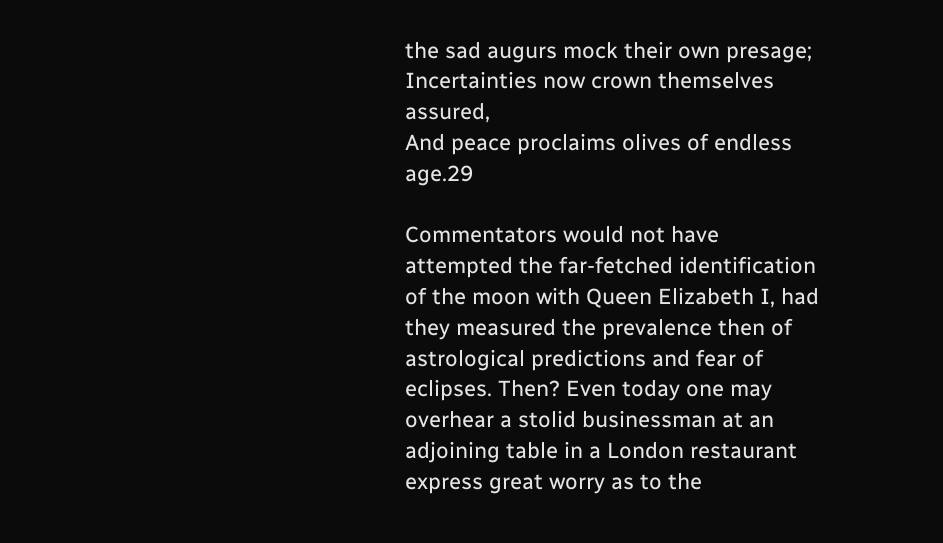the sad augurs mock their own presage;
Incertainties now crown themselves assured,
And peace proclaims olives of endless age.29

Commentators would not have attempted the far-fetched identification of the moon with Queen Elizabeth I, had they measured the prevalence then of astrological predictions and fear of eclipses. Then? Even today one may overhear a stolid businessman at an adjoining table in a London restaurant express great worry as to the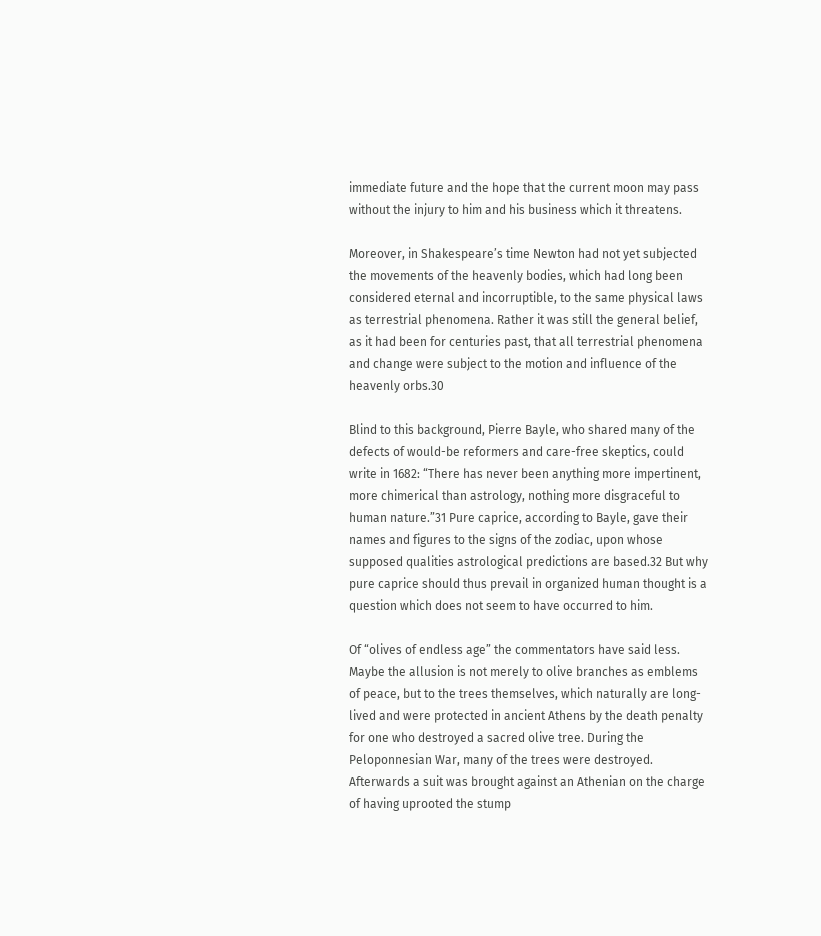immediate future and the hope that the current moon may pass without the injury to him and his business which it threatens.

Moreover, in Shakespeare’s time Newton had not yet subjected the movements of the heavenly bodies, which had long been considered eternal and incorruptible, to the same physical laws as terrestrial phenomena. Rather it was still the general belief, as it had been for centuries past, that all terrestrial phenomena and change were subject to the motion and influence of the heavenly orbs.30

Blind to this background, Pierre Bayle, who shared many of the defects of would-be reformers and care-free skeptics, could write in 1682: “There has never been anything more impertinent, more chimerical than astrology, nothing more disgraceful to human nature.”31 Pure caprice, according to Bayle, gave their names and figures to the signs of the zodiac, upon whose supposed qualities astrological predictions are based.32 But why pure caprice should thus prevail in organized human thought is a question which does not seem to have occurred to him.

Of “olives of endless age” the commentators have said less. Maybe the allusion is not merely to olive branches as emblems of peace, but to the trees themselves, which naturally are long-lived and were protected in ancient Athens by the death penalty for one who destroyed a sacred olive tree. During the Peloponnesian War, many of the trees were destroyed. Afterwards a suit was brought against an Athenian on the charge of having uprooted the stump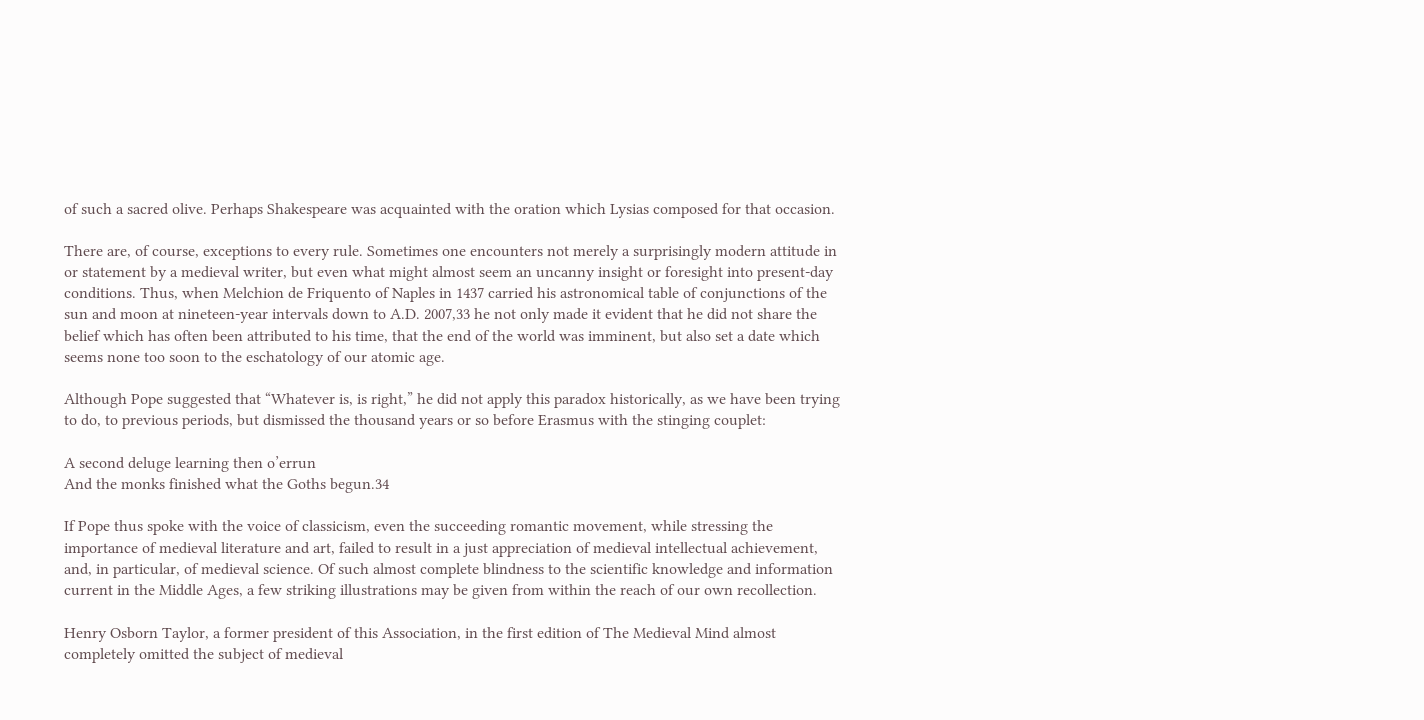of such a sacred olive. Perhaps Shakespeare was acquainted with the oration which Lysias composed for that occasion.

There are, of course, exceptions to every rule. Sometimes one encounters not merely a surprisingly modern attitude in or statement by a medieval writer, but even what might almost seem an uncanny insight or foresight into present-day conditions. Thus, when Melchion de Friquento of Naples in 1437 carried his astronomical table of conjunctions of the sun and moon at nineteen-year intervals down to A.D. 2007,33 he not only made it evident that he did not share the belief which has often been attributed to his time, that the end of the world was imminent, but also set a date which seems none too soon to the eschatology of our atomic age.

Although Pope suggested that “Whatever is, is right,” he did not apply this paradox historically, as we have been trying to do, to previous periods, but dismissed the thousand years or so before Erasmus with the stinging couplet:

A second deluge learning then o’errun
And the monks finished what the Goths begun.34

If Pope thus spoke with the voice of classicism, even the succeeding romantic movement, while stressing the importance of medieval literature and art, failed to result in a just appreciation of medieval intellectual achievement, and, in particular, of medieval science. Of such almost complete blindness to the scientific knowledge and information current in the Middle Ages, a few striking illustrations may be given from within the reach of our own recollection.

Henry Osborn Taylor, a former president of this Association, in the first edition of The Medieval Mind almost completely omitted the subject of medieval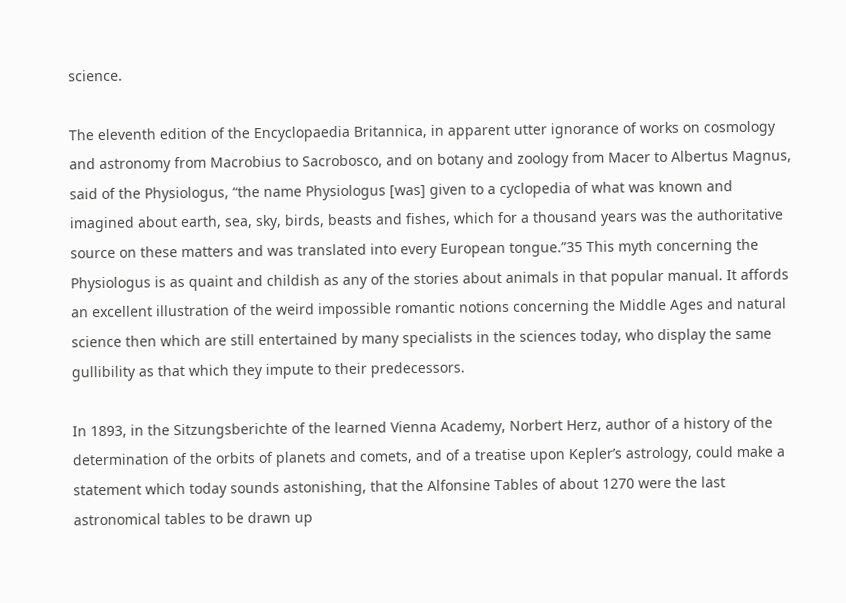science.

The eleventh edition of the Encyclopaedia Britannica, in apparent utter ignorance of works on cosmology and astronomy from Macrobius to Sacrobosco, and on botany and zoology from Macer to Albertus Magnus, said of the Physiologus, “the name Physiologus [was] given to a cyclopedia of what was known and imagined about earth, sea, sky, birds, beasts and fishes, which for a thousand years was the authoritative source on these matters and was translated into every European tongue.”35 This myth concerning the Physiologus is as quaint and childish as any of the stories about animals in that popular manual. It affords an excellent illustration of the weird impossible romantic notions concerning the Middle Ages and natural science then which are still entertained by many specialists in the sciences today, who display the same gullibility as that which they impute to their predecessors.

In 1893, in the Sitzungsberichte of the learned Vienna Academy, Norbert Herz, author of a history of the determination of the orbits of planets and comets, and of a treatise upon Kepler’s astrology, could make a statement which today sounds astonishing, that the Alfonsine Tables of about 1270 were the last astronomical tables to be drawn up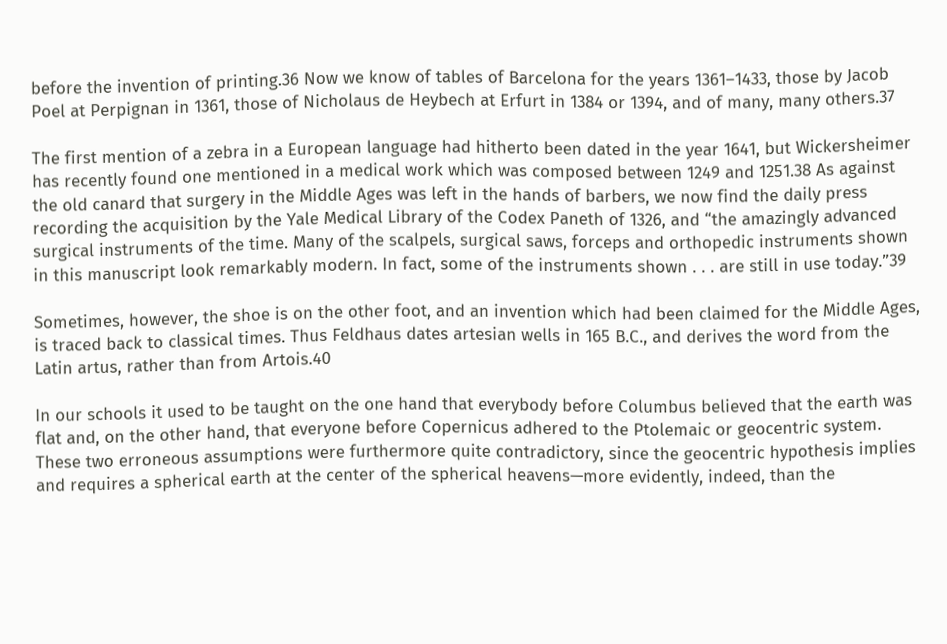before the invention of printing.36 Now we know of tables of Barcelona for the years 1361–1433, those by Jacob Poel at Perpignan in 1361, those of Nicholaus de Heybech at Erfurt in 1384 or 1394, and of many, many others.37

The first mention of a zebra in a European language had hitherto been dated in the year 1641, but Wickersheimer has recently found one mentioned in a medical work which was composed between 1249 and 1251.38 As against the old canard that surgery in the Middle Ages was left in the hands of barbers, we now find the daily press recording the acquisition by the Yale Medical Library of the Codex Paneth of 1326, and “the amazingly advanced surgical instruments of the time. Many of the scalpels, surgical saws, forceps and orthopedic instruments shown in this manuscript look remarkably modern. In fact, some of the instruments shown . . . are still in use today.”39

Sometimes, however, the shoe is on the other foot, and an invention which had been claimed for the Middle Ages, is traced back to classical times. Thus Feldhaus dates artesian wells in 165 B.C., and derives the word from the Latin artus, rather than from Artois.40

In our schools it used to be taught on the one hand that everybody before Columbus believed that the earth was flat and, on the other hand, that everyone before Copernicus adhered to the Ptolemaic or geocentric system. These two erroneous assumptions were furthermore quite contradictory, since the geocentric hypothesis implies and requires a spherical earth at the center of the spherical heavens—more evidently, indeed, than the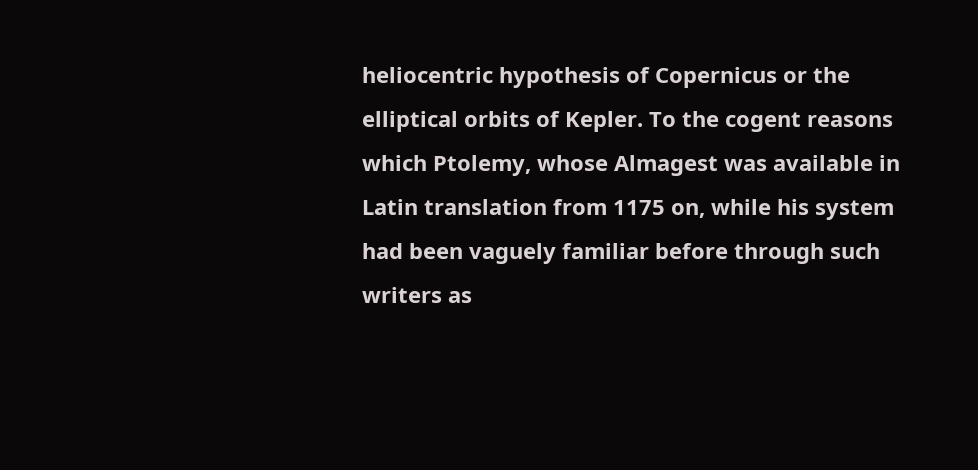heliocentric hypothesis of Copernicus or the elliptical orbits of Kepler. To the cogent reasons which Ptolemy, whose Almagest was available in Latin translation from 1175 on, while his system had been vaguely familiar before through such writers as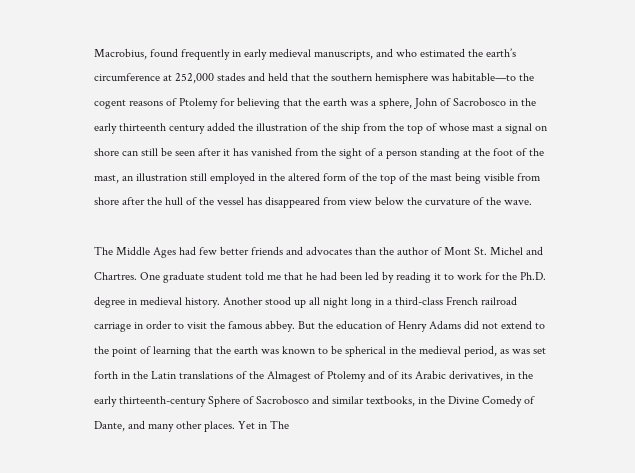Macrobius, found frequently in early medieval manuscripts, and who estimated the earth’s circumference at 252,000 stades and held that the southern hemisphere was habitable—to the cogent reasons of Ptolemy for believing that the earth was a sphere, John of Sacrobosco in the early thirteenth century added the illustration of the ship from the top of whose mast a signal on shore can still be seen after it has vanished from the sight of a person standing at the foot of the mast, an illustration still employed in the altered form of the top of the mast being visible from shore after the hull of the vessel has disappeared from view below the curvature of the wave.

The Middle Ages had few better friends and advocates than the author of Mont St. Michel and Chartres. One graduate student told me that he had been led by reading it to work for the Ph.D. degree in medieval history. Another stood up all night long in a third-class French railroad carriage in order to visit the famous abbey. But the education of Henry Adams did not extend to the point of learning that the earth was known to be spherical in the medieval period, as was set forth in the Latin translations of the Almagest of Ptolemy and of its Arabic derivatives, in the early thirteenth-century Sphere of Sacrobosco and similar textbooks, in the Divine Comedy of Dante, and many other places. Yet in The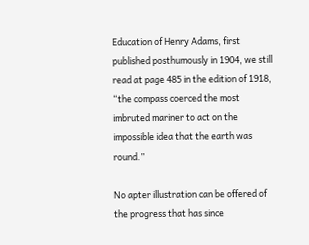Education of Henry Adams, first published posthumously in 1904, we still read at page 485 in the edition of 1918, “the compass coerced the most imbruted mariner to act on the impossible idea that the earth was round.”

No apter illustration can be offered of the progress that has since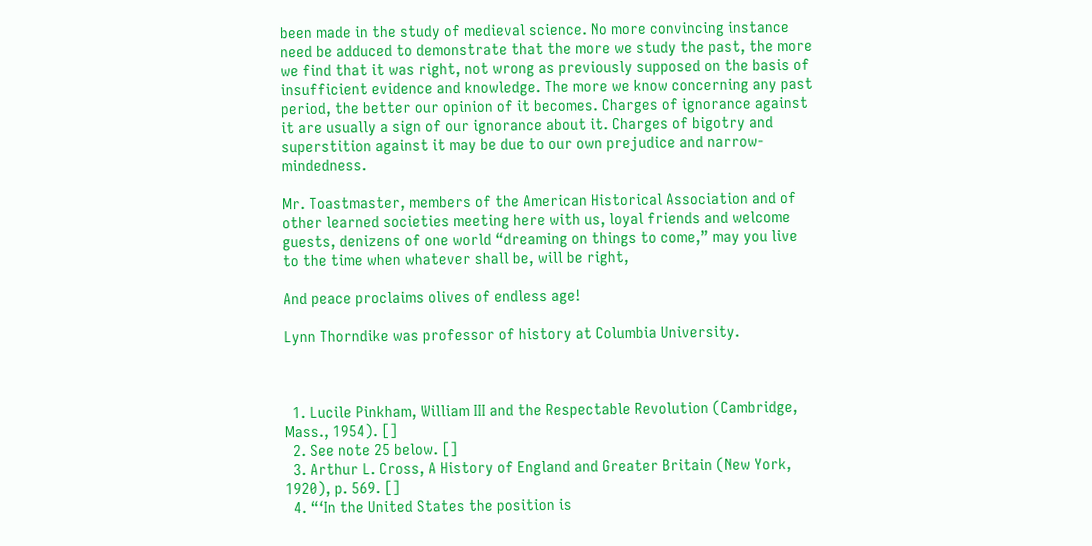been made in the study of medieval science. No more convincing instance need be adduced to demonstrate that the more we study the past, the more we find that it was right, not wrong as previously supposed on the basis of insufficient evidence and knowledge. The more we know concerning any past period, the better our opinion of it becomes. Charges of ignorance against it are usually a sign of our ignorance about it. Charges of bigotry and superstition against it may be due to our own prejudice and narrow-mindedness.

Mr. Toastmaster, members of the American Historical Association and of other learned societies meeting here with us, loyal friends and welcome guests, denizens of one world “dreaming on things to come,” may you live to the time when whatever shall be, will be right,

And peace proclaims olives of endless age!

Lynn Thorndike was professor of history at Columbia University.



  1. Lucile Pinkham, William III and the Respectable Revolution (Cambridge, Mass., 1954). []
  2. See note 25 below. []
  3. Arthur L. Cross, A History of England and Greater Britain (New York, 1920), p. 569. []
  4. “‘In the United States the position is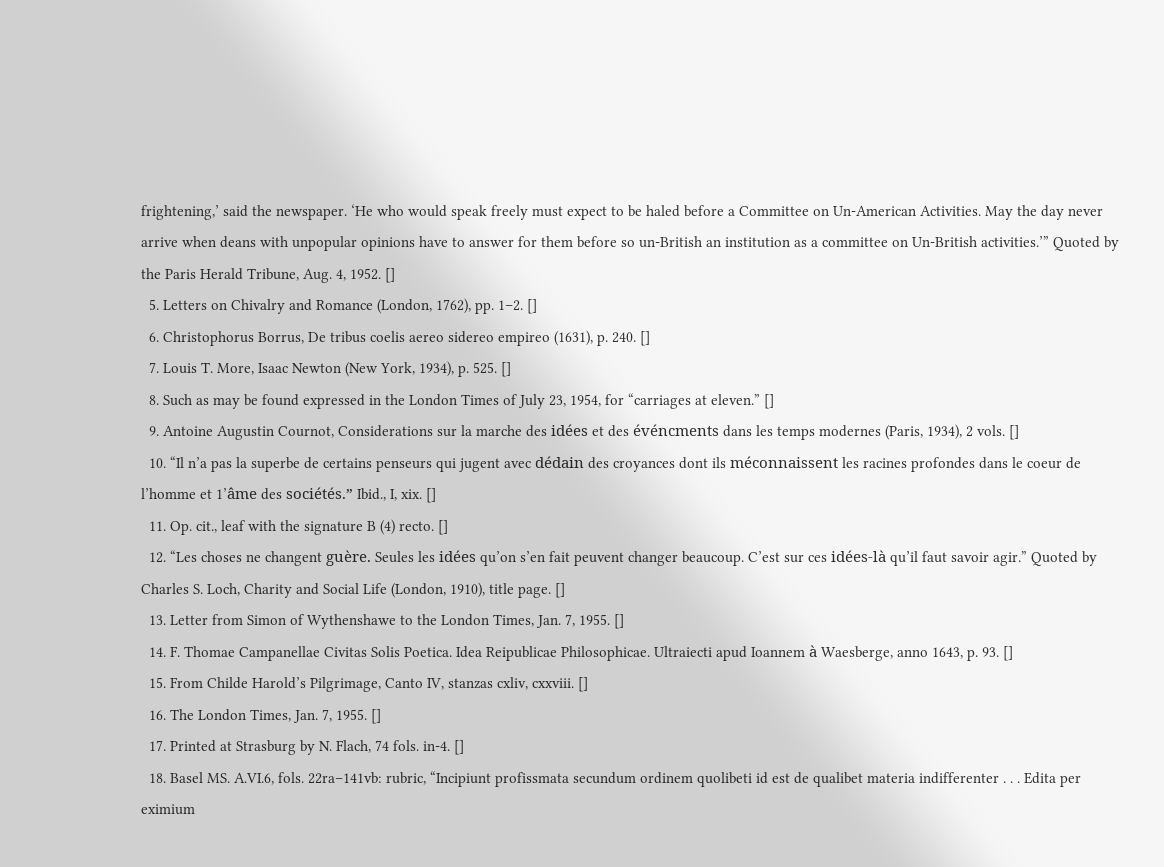frightening,’ said the newspaper. ‘He who would speak freely must expect to be haled before a Committee on Un-American Activities. May the day never arrive when deans with unpopular opinions have to answer for them before so un-British an institution as a committee on Un-British activities.’” Quoted by the Paris Herald Tribune, Aug. 4, 1952. []
  5. Letters on Chivalry and Romance (London, 1762), pp. 1–2. []
  6. Christophorus Borrus, De tribus coelis aereo sidereo empireo (1631), p. 240. []
  7. Louis T. More, Isaac Newton (New York, 1934), p. 525. []
  8. Such as may be found expressed in the London Times of July 23, 1954, for “carriages at eleven.” []
  9. Antoine Augustin Cournot, Considerations sur la marche des idées et des événcments dans les temps modernes (Paris, 1934), 2 vols. []
  10. “Il n’a pas la superbe de certains penseurs qui jugent avec dédain des croyances dont ils méconnaissent les racines profondes dans le coeur de l’homme et 1’âme des sociétés.” Ibid., I, xix. []
  11. Op. cit., leaf with the signature B (4) recto. []
  12. “Les choses ne changent guère. Seules les idées qu’on s’en fait peuvent changer beaucoup. C’est sur ces idées-là qu’il faut savoir agir.” Quoted by Charles S. Loch, Charity and Social Life (London, 1910), title page. []
  13. Letter from Simon of Wythenshawe to the London Times, Jan. 7, 1955. []
  14. F. Thomae Campanellae Civitas Solis Poetica. Idea Reipublicae Philosophicae. Ultraiecti apud Ioannem à Waesberge, anno 1643, p. 93. []
  15. From Childe Harold’s Pilgrimage, Canto IV, stanzas cxliv, cxxviii. []
  16. The London Times, Jan. 7, 1955. []
  17. Printed at Strasburg by N. Flach, 74 fols. in-4. []
  18. Basel MS. A.VI.6, fols. 22ra–141vb: rubric, “Incipiunt profissmata secundum ordinem quolibeti id est de qualibet materia indifferenter . . . Edita per eximium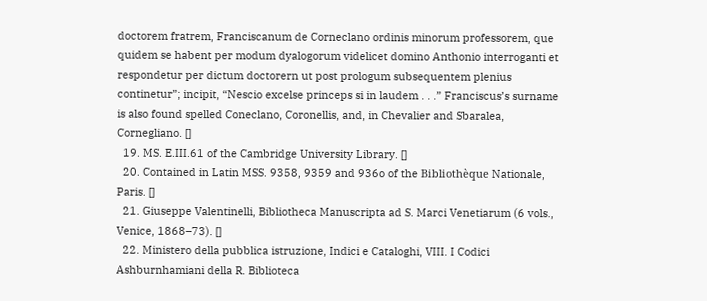doctorem fratrem, Franciscanum de Corneclano ordinis minorum professorem, que quidem se habent per modum dyalogorum videlicet domino Anthonio interroganti et respondetur per dictum doctorern ut post prologum subsequentem plenius continetur”; incipit, “Nescio excelse princeps si in laudem . . .” Franciscus’s surname is also found spelled Coneclano, Coronellis, and, in Chevalier and Sbaralea, Cornegliano. []
  19. MS. E.III.61 of the Cambridge University Library. []
  20. Contained in Latin MSS. 9358, 9359 and 936o of the Bibliothèque Nationale, Paris. []
  21. Giuseppe Valentinelli, Bibliotheca Manuscripta ad S. Marci Venetiarum (6 vols., Venice, 1868–73). []
  22. Ministero della pubblica istruzione, Indici e Cataloghi, VIII. I Codici Ashburnhamiani della R. Biblioteca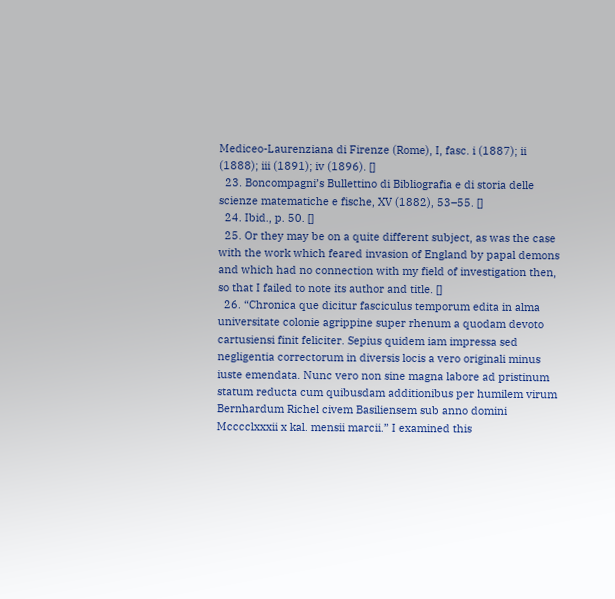Mediceo-Laurenziana di Firenze (Rome), I, fasc. i (1887); ii (1888); iii (1891); iv (1896). []
  23. Boncompagni’s Bullettino di Bibliografia e di storia delle scienze matematiche e fische, XV (1882), 53–55. []
  24. Ibid., p. 50. []
  25. Or they may be on a quite different subject, as was the case with the work which feared invasion of England by papal demons and which had no connection with my field of investigation then, so that I failed to note its author and title. []
  26. “Chronica que dicitur fasciculus temporum edita in alma universitate colonie agrippine super rhenum a quodam devoto cartusiensi finit feliciter. Sepius quidem iam impressa sed negligentia correctorum in diversis locis a vero originali minus iuste emendata. Nunc vero non sine magna labore ad pristinum statum reducta cum quibusdam additionibus per humilem virum Bernhardum Richel civem Basiliensem sub anno domini Mcccclxxxii x kal. mensii marcii.” I examined this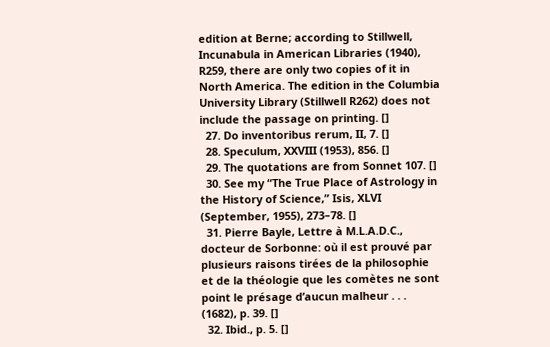edition at Berne; according to Stillwell, Incunabula in American Libraries (1940), R259, there are only two copies of it in North America. The edition in the Columbia University Library (Stillwell R262) does not include the passage on printing. []
  27. Do inventoribus rerum, II, 7. []
  28. Speculum, XXVIII (1953), 856. []
  29. The quotations are from Sonnet 107. []
  30. See my “The True Place of Astrology in the History of Science,” Isis, XLVI (September, 1955), 273–78. []
  31. Pierre Bayle, Lettre à M.L.A.D.C., docteur de Sorbonne: où il est prouvé par plusieurs raisons tirées de la philosophie et de la théologie que les comètes ne sont point le présage d’aucun malheur . . . (1682), p. 39. []
  32. Ibid., p. 5. []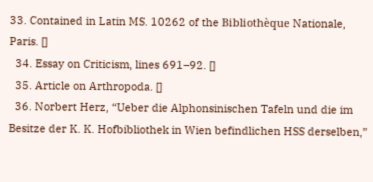33. Contained in Latin MS. 10262 of the Bibliothèque Nationale, Paris. []
  34. Essay on Criticism, lines 691–92. []
  35. Article on Arthropoda. []
  36. Norbert Herz, “Ueber die Alphonsinischen Tafeln und die im Besitze der K. K. Hofbibliothek in Wien befindlichen HSS derselben,”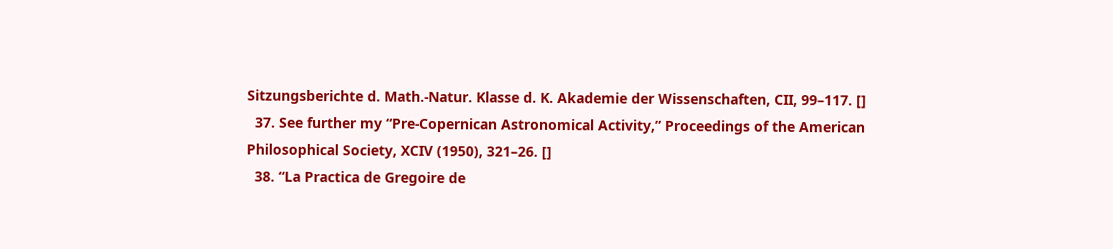Sitzungsberichte d. Math.-Natur. Klasse d. K. Akademie der Wissenschaften, CII, 99–117. []
  37. See further my “Pre-Copernican Astronomical Activity,” Proceedings of the American Philosophical Society, XCIV (1950), 321–26. []
  38. “La Practica de Gregoire de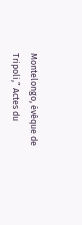Montelongo, évêque de Tripoli,” Actes du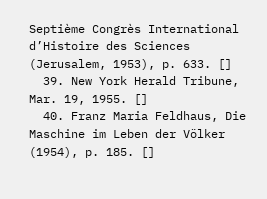Septième Congrès International d’Histoire des Sciences (Jerusalem, 1953), p. 633. []
  39. New York Herald Tribune, Mar. 19, 1955. []
  40. Franz Maria Feldhaus, Die Maschine im Leben der Völker (1954), p. 185. []